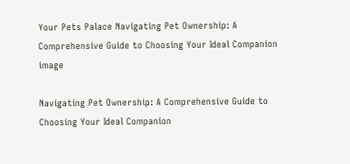Your Pets Palace Navigating Pet Ownership: A Comprehensive Guide to Choosing Your Ideal Companion image

Navigating Pet Ownership: A Comprehensive Guide to Choosing Your Ideal Companion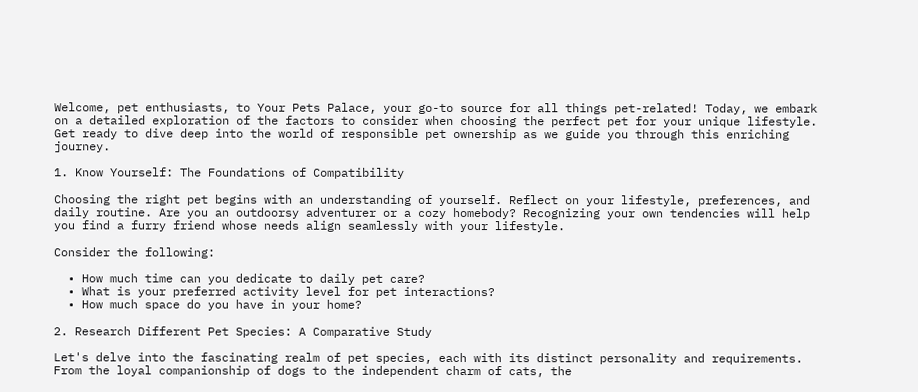Welcome, pet enthusiasts, to Your Pets Palace, your go-to source for all things pet-related! Today, we embark on a detailed exploration of the factors to consider when choosing the perfect pet for your unique lifestyle. Get ready to dive deep into the world of responsible pet ownership as we guide you through this enriching journey.

1. Know Yourself: The Foundations of Compatibility

Choosing the right pet begins with an understanding of yourself. Reflect on your lifestyle, preferences, and daily routine. Are you an outdoorsy adventurer or a cozy homebody? Recognizing your own tendencies will help you find a furry friend whose needs align seamlessly with your lifestyle.

Consider the following:

  • How much time can you dedicate to daily pet care?
  • What is your preferred activity level for pet interactions?
  • How much space do you have in your home?

2. Research Different Pet Species: A Comparative Study

Let's delve into the fascinating realm of pet species, each with its distinct personality and requirements. From the loyal companionship of dogs to the independent charm of cats, the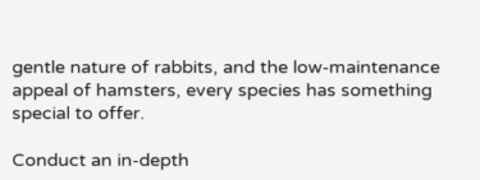gentle nature of rabbits, and the low-maintenance appeal of hamsters, every species has something special to offer.

Conduct an in-depth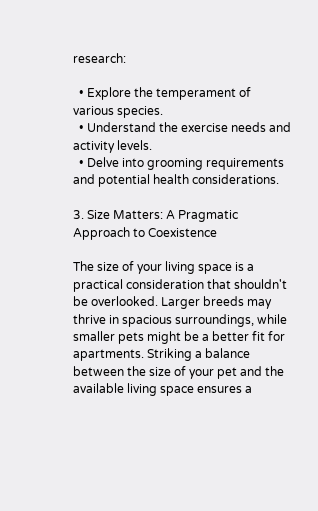research:

  • Explore the temperament of various species.
  • Understand the exercise needs and activity levels.
  • Delve into grooming requirements and potential health considerations.

3. Size Matters: A Pragmatic Approach to Coexistence

The size of your living space is a practical consideration that shouldn't be overlooked. Larger breeds may thrive in spacious surroundings, while smaller pets might be a better fit for apartments. Striking a balance between the size of your pet and the available living space ensures a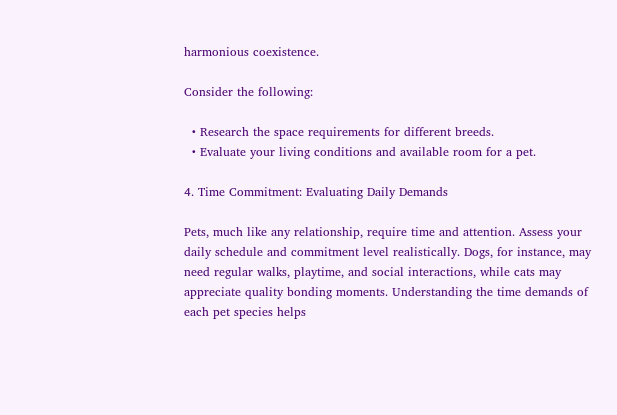harmonious coexistence.

Consider the following:

  • Research the space requirements for different breeds.
  • Evaluate your living conditions and available room for a pet.

4. Time Commitment: Evaluating Daily Demands

Pets, much like any relationship, require time and attention. Assess your daily schedule and commitment level realistically. Dogs, for instance, may need regular walks, playtime, and social interactions, while cats may appreciate quality bonding moments. Understanding the time demands of each pet species helps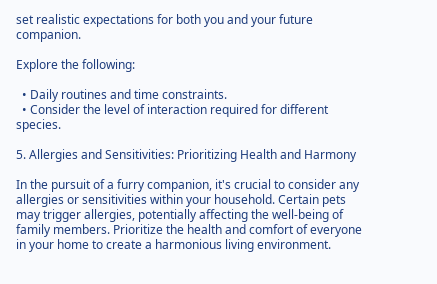set realistic expectations for both you and your future companion.

Explore the following:

  • Daily routines and time constraints.
  • Consider the level of interaction required for different species.

5. Allergies and Sensitivities: Prioritizing Health and Harmony

In the pursuit of a furry companion, it's crucial to consider any allergies or sensitivities within your household. Certain pets may trigger allergies, potentially affecting the well-being of family members. Prioritize the health and comfort of everyone in your home to create a harmonious living environment.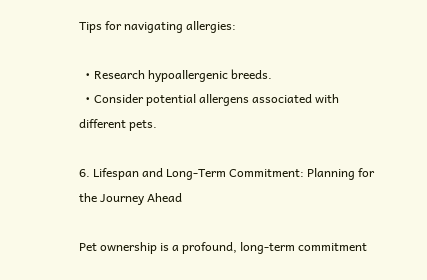Tips for navigating allergies:

  • Research hypoallergenic breeds.
  • Consider potential allergens associated with different pets.

6. Lifespan and Long-Term Commitment: Planning for the Journey Ahead

Pet ownership is a profound, long-term commitment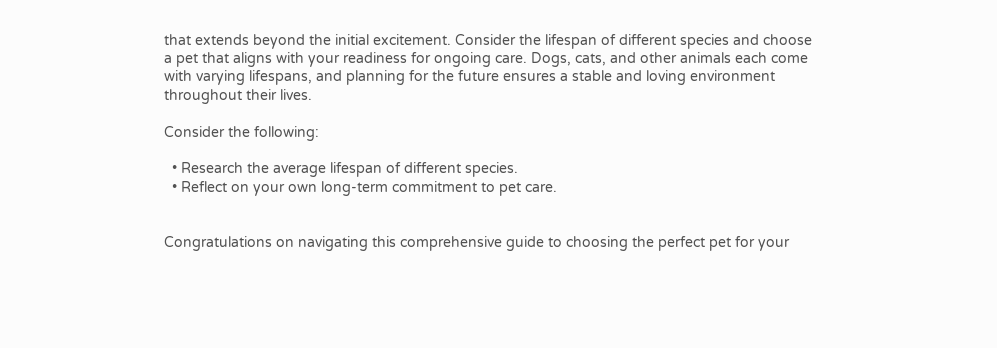that extends beyond the initial excitement. Consider the lifespan of different species and choose a pet that aligns with your readiness for ongoing care. Dogs, cats, and other animals each come with varying lifespans, and planning for the future ensures a stable and loving environment throughout their lives.

Consider the following:

  • Research the average lifespan of different species.
  • Reflect on your own long-term commitment to pet care.


Congratulations on navigating this comprehensive guide to choosing the perfect pet for your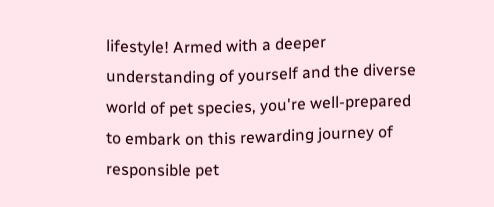lifestyle! Armed with a deeper understanding of yourself and the diverse world of pet species, you're well-prepared to embark on this rewarding journey of responsible pet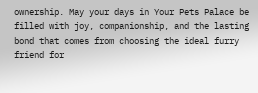ownership. May your days in Your Pets Palace be filled with joy, companionship, and the lasting bond that comes from choosing the ideal furry friend for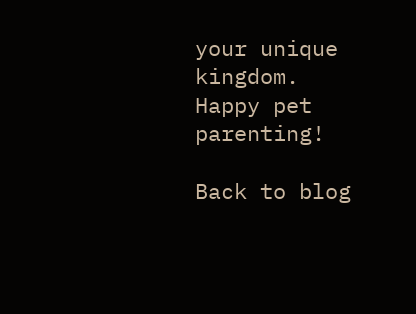your unique kingdom. Happy pet parenting!

Back to blog